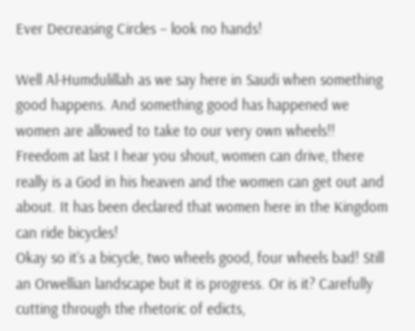Ever Decreasing Circles – look no hands!

Well Al-Humdulillah as we say here in Saudi when something good happens. And something good has happened we women are allowed to take to our very own wheels!! Freedom at last I hear you shout, women can drive, there really is a God in his heaven and the women can get out and about. It has been declared that women here in the Kingdom can ride bicycles!
Okay so it’s a bicycle, two wheels good, four wheels bad! Still an Orwellian landscape but it is progress. Or is it? Carefully cutting through the rhetoric of edicts,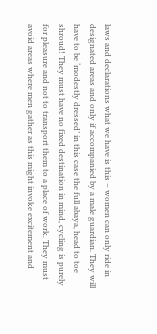laws and declarations what we have is this – women can only ride in designated areas and only if accompanied by a male guardian. They will have to be ‘modestly dressed’ in this case the full abaya, head to toe shroud! They must have no fixed destination in mind, cycling is purely for pleasure and not to transport them to a place of work. They must avoid areas where men gather as this might invoke excitement and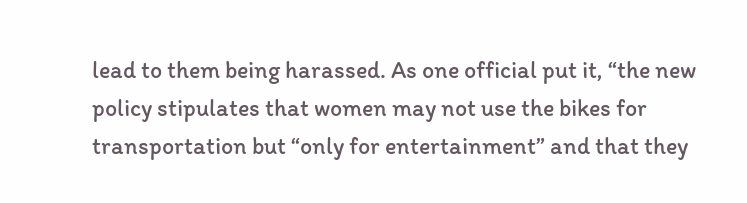lead to them being harassed. As one official put it, “the new policy stipulates that women may not use the bikes for transportation but “only for entertainment” and that they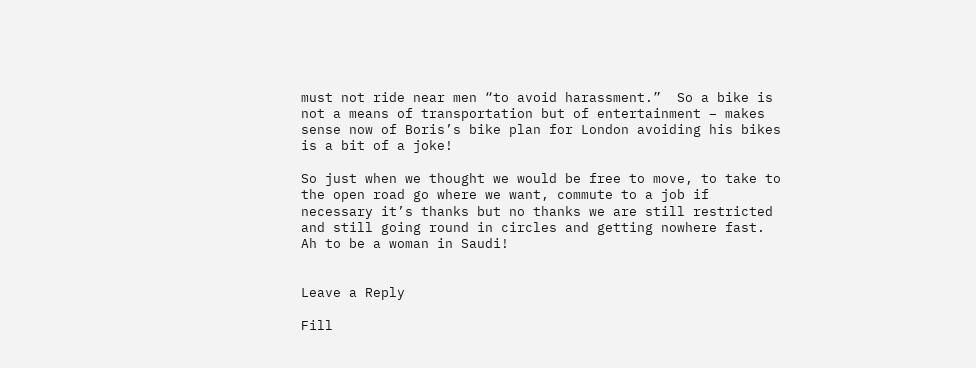must not ride near men “to avoid harassment.”  So a bike is not a means of transportation but of entertainment – makes sense now of Boris’s bike plan for London avoiding his bikes is a bit of a joke!

So just when we thought we would be free to move, to take to the open road go where we want, commute to a job if necessary it’s thanks but no thanks we are still restricted and still going round in circles and getting nowhere fast. Ah to be a woman in Saudi!


Leave a Reply

Fill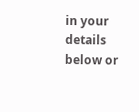in your details below or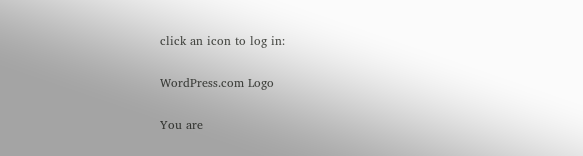click an icon to log in:

WordPress.com Logo

You are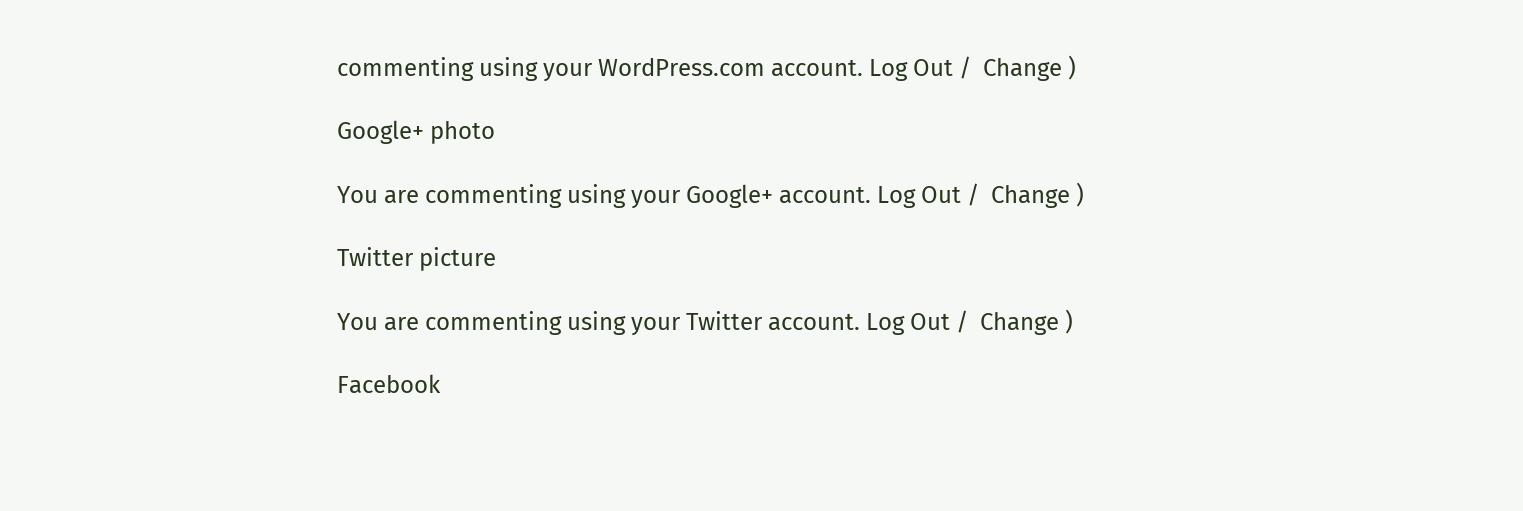commenting using your WordPress.com account. Log Out /  Change )

Google+ photo

You are commenting using your Google+ account. Log Out /  Change )

Twitter picture

You are commenting using your Twitter account. Log Out /  Change )

Facebook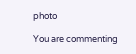photo

You are commenting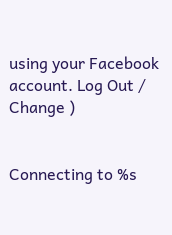using your Facebook account. Log Out /  Change )


Connecting to %s